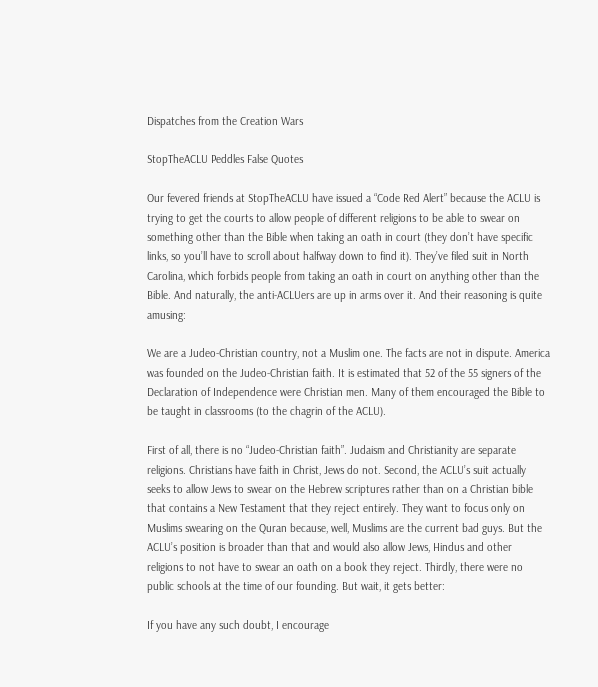Dispatches from the Creation Wars

StopTheACLU Peddles False Quotes

Our fevered friends at StopTheACLU have issued a “Code Red Alert” because the ACLU is trying to get the courts to allow people of different religions to be able to swear on something other than the Bible when taking an oath in court (they don’t have specific links, so you’ll have to scroll about halfway down to find it). They’ve filed suit in North Carolina, which forbids people from taking an oath in court on anything other than the Bible. And naturally, the anti-ACLUers are up in arms over it. And their reasoning is quite amusing:

We are a Judeo-Christian country, not a Muslim one. The facts are not in dispute. America was founded on the Judeo-Christian faith. It is estimated that 52 of the 55 signers of the Declaration of Independence were Christian men. Many of them encouraged the Bible to be taught in classrooms (to the chagrin of the ACLU).

First of all, there is no “Judeo-Christian faith”. Judaism and Christianity are separate religions. Christians have faith in Christ, Jews do not. Second, the ACLU’s suit actually seeks to allow Jews to swear on the Hebrew scriptures rather than on a Christian bible that contains a New Testament that they reject entirely. They want to focus only on Muslims swearing on the Quran because, well, Muslims are the current bad guys. But the ACLU’s position is broader than that and would also allow Jews, Hindus and other religions to not have to swear an oath on a book they reject. Thirdly, there were no public schools at the time of our founding. But wait, it gets better:

If you have any such doubt, I encourage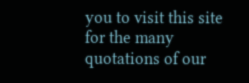you to visit this site for the many quotations of our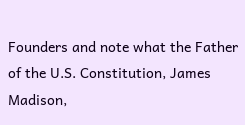Founders and note what the Father of the U.S. Constitution, James Madison,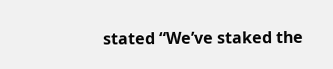stated “We’ve staked the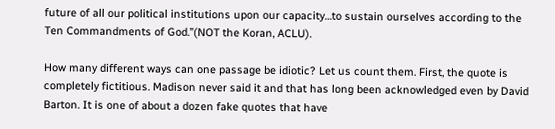future of all our political institutions upon our capacity…to sustain ourselves according to the Ten Commandments of God.”(NOT the Koran, ACLU).

How many different ways can one passage be idiotic? Let us count them. First, the quote is completely fictitious. Madison never said it and that has long been acknowledged even by David Barton. It is one of about a dozen fake quotes that have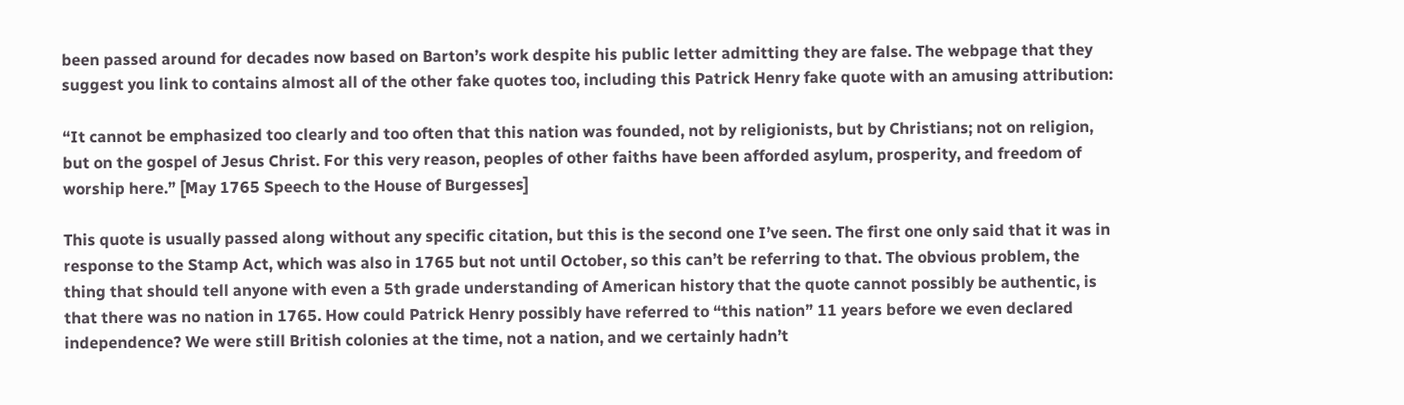been passed around for decades now based on Barton’s work despite his public letter admitting they are false. The webpage that they suggest you link to contains almost all of the other fake quotes too, including this Patrick Henry fake quote with an amusing attribution:

“It cannot be emphasized too clearly and too often that this nation was founded, not by religionists, but by Christians; not on religion, but on the gospel of Jesus Christ. For this very reason, peoples of other faiths have been afforded asylum, prosperity, and freedom of worship here.” [May 1765 Speech to the House of Burgesses]

This quote is usually passed along without any specific citation, but this is the second one I’ve seen. The first one only said that it was in response to the Stamp Act, which was also in 1765 but not until October, so this can’t be referring to that. The obvious problem, the thing that should tell anyone with even a 5th grade understanding of American history that the quote cannot possibly be authentic, is that there was no nation in 1765. How could Patrick Henry possibly have referred to “this nation” 11 years before we even declared independence? We were still British colonies at the time, not a nation, and we certainly hadn’t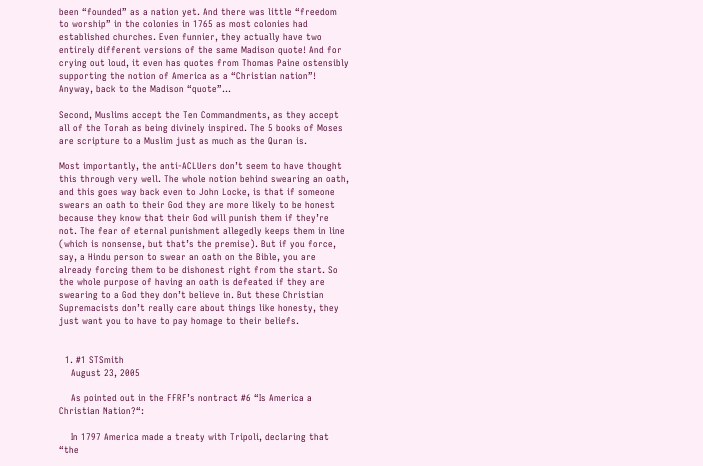been “founded” as a nation yet. And there was little “freedom to worship” in the colonies in 1765 as most colonies had established churches. Even funnier, they actually have two entirely different versions of the same Madison quote! And for crying out loud, it even has quotes from Thomas Paine ostensibly supporting the notion of America as a “Christian nation”! Anyway, back to the Madison “quote”…

Second, Muslims accept the Ten Commandments, as they accept all of the Torah as being divinely inspired. The 5 books of Moses are scripture to a Muslim just as much as the Quran is.

Most importantly, the anti-ACLUers don’t seem to have thought this through very well. The whole notion behind swearing an oath, and this goes way back even to John Locke, is that if someone swears an oath to their God they are more likely to be honest because they know that their God will punish them if they’re not. The fear of eternal punishment allegedly keeps them in line (which is nonsense, but that’s the premise). But if you force, say, a Hindu person to swear an oath on the Bible, you are already forcing them to be dishonest right from the start. So the whole purpose of having an oath is defeated if they are swearing to a God they don’t believe in. But these Christian Supremacists don’t really care about things like honesty, they just want you to have to pay homage to their beliefs.


  1. #1 STSmith
    August 23, 2005

    As pointed out in the FFRF’s nontract #6 “Is America a Christian Nation?“:

    In 1797 America made a treaty with Tripoli, declaring that “the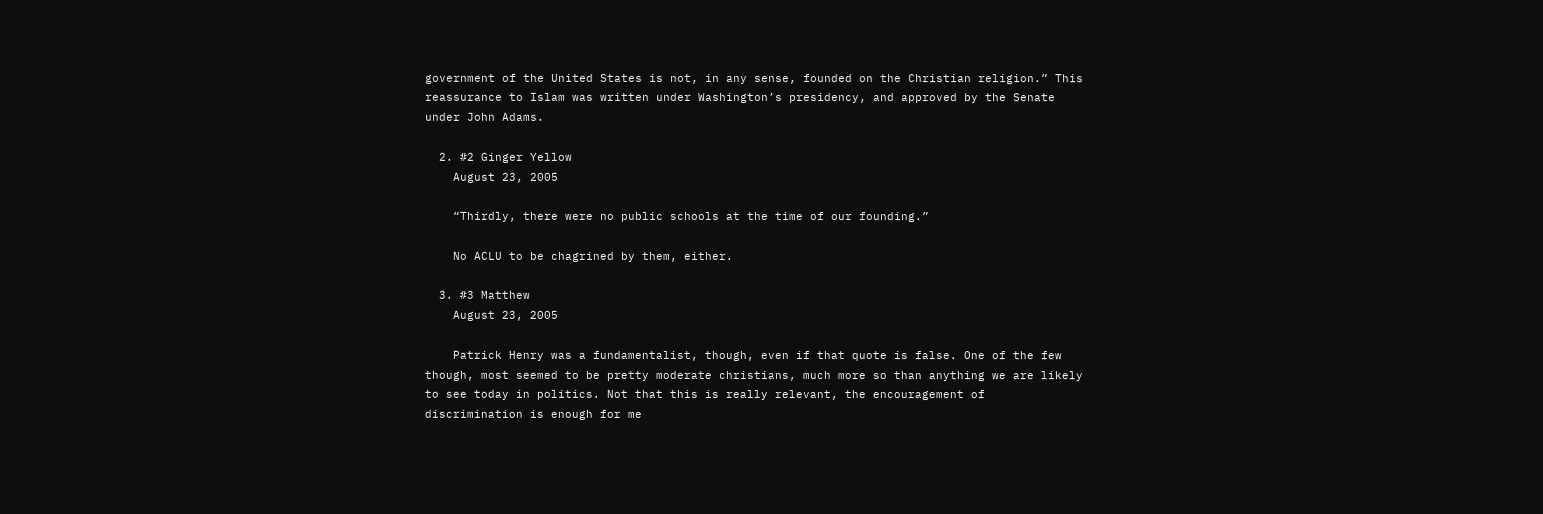government of the United States is not, in any sense, founded on the Christian religion.” This reassurance to Islam was written under Washington’s presidency, and approved by the Senate under John Adams.

  2. #2 Ginger Yellow
    August 23, 2005

    “Thirdly, there were no public schools at the time of our founding.”

    No ACLU to be chagrined by them, either.

  3. #3 Matthew
    August 23, 2005

    Patrick Henry was a fundamentalist, though, even if that quote is false. One of the few though, most seemed to be pretty moderate christians, much more so than anything we are likely to see today in politics. Not that this is really relevant, the encouragement of discrimination is enough for me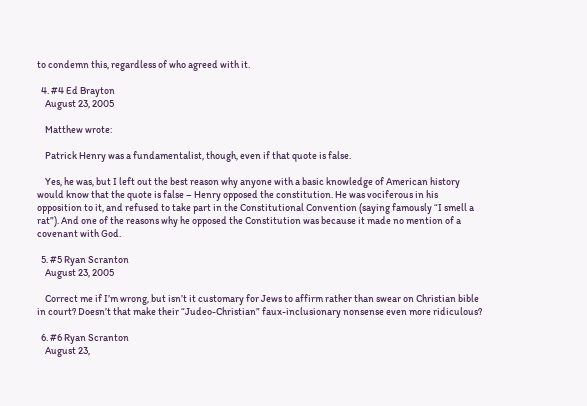to condemn this, regardless of who agreed with it.

  4. #4 Ed Brayton
    August 23, 2005

    Matthew wrote:

    Patrick Henry was a fundamentalist, though, even if that quote is false.

    Yes, he was, but I left out the best reason why anyone with a basic knowledge of American history would know that the quote is false – Henry opposed the constitution. He was vociferous in his opposition to it, and refused to take part in the Constitutional Convention (saying famously “I smell a rat”). And one of the reasons why he opposed the Constitution was because it made no mention of a covenant with God.

  5. #5 Ryan Scranton
    August 23, 2005

    Correct me if I’m wrong, but isn’t it customary for Jews to affirm rather than swear on Christian bible in court? Doesn’t that make their “Judeo-Christian” faux-inclusionary nonsense even more ridiculous?

  6. #6 Ryan Scranton
    August 23,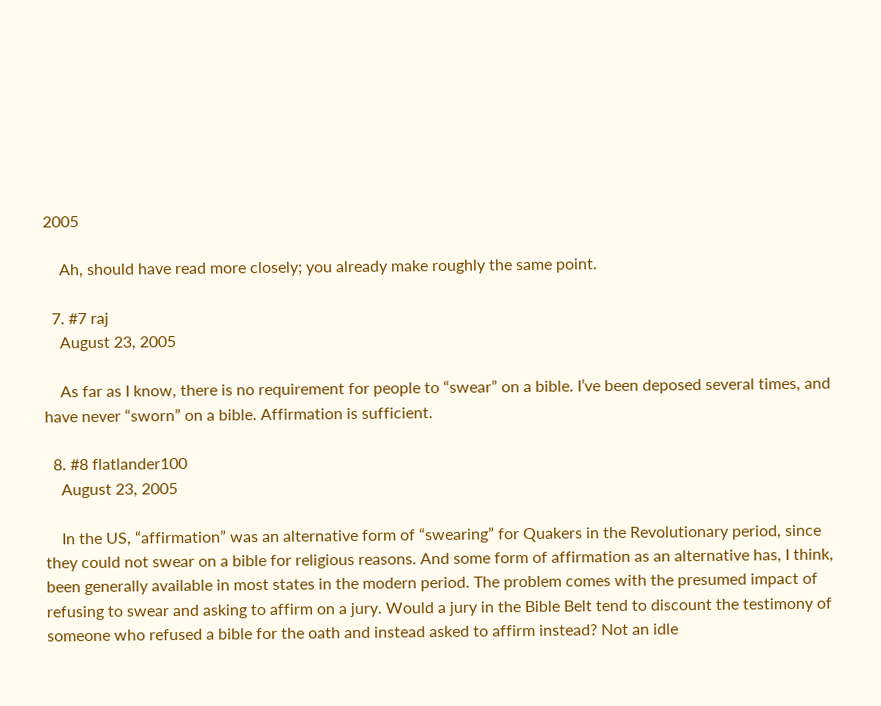2005

    Ah, should have read more closely; you already make roughly the same point.

  7. #7 raj
    August 23, 2005

    As far as I know, there is no requirement for people to “swear” on a bible. I’ve been deposed several times, and have never “sworn” on a bible. Affirmation is sufficient.

  8. #8 flatlander100
    August 23, 2005

    In the US, “affirmation” was an alternative form of “swearing” for Quakers in the Revolutionary period, since they could not swear on a bible for religious reasons. And some form of affirmation as an alternative has, I think, been generally available in most states in the modern period. The problem comes with the presumed impact of refusing to swear and asking to affirm on a jury. Would a jury in the Bible Belt tend to discount the testimony of someone who refused a bible for the oath and instead asked to affirm instead? Not an idle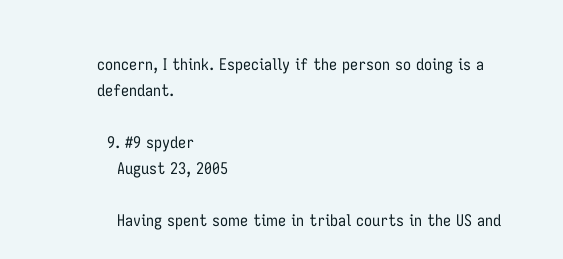concern, I think. Especially if the person so doing is a defendant.

  9. #9 spyder
    August 23, 2005

    Having spent some time in tribal courts in the US and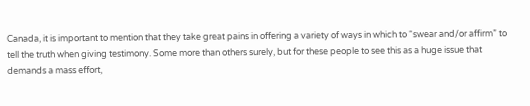Canada, it is important to mention that they take great pains in offering a variety of ways in which to “swear and/or affirm” to tell the truth when giving testimony. Some more than others surely, but for these people to see this as a huge issue that demands a mass effort,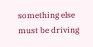something else must be driving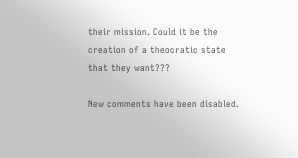their mission. Could it be the creation of a theocratic state that they want???

New comments have been disabled.